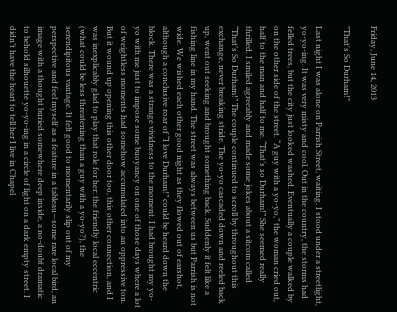Friday, June 14, 2013

"That's So Durham!"

Last night I was alone on Parrish Street, waiting. I stood under a streetlight, yo-yo-ing. It was very misty and cool. Out in the country, the storms had felled trees, but the city just looked washed. Eventually a couple walked by on the other side of the street. “A guy with a yo-yo,” the woman cried out, half to the man and half to me. “That’s so Durham!” She seemed really thrilled. I smiled agreeably and made some jokes about a sitcom called “That’s So Durham!” The couple continued to scroll by throughout this exchange, never breaking stride. The yo-yo cascaded down and reeled back up, went out seeking and brought something back. Suddenly it felt like a fishing line in my hand. The street was always between us but Parrish is not wide. We wished each other good night as they flowed out of earshot, although a conclusive roar of “I love Durham!” could be heard down the block. There was a strange vividness to the moment. I had brought my yo-yo with me just to impose some buoyancy on one of those days where a lot of weightless moments had somehow accumulated into an oppressive ton. But it wound up opening this other door too, this other connection, and I was inexplicably glad to play that role for her: the friendly local eccentric (what could be less threatening than a guy with a yo-yo?), the serendipitous vantage. It felt good to momentarily slip out of my perspective and feel myself as a feature in a tableau—some rare local bird, an image with a thought buried somewhere deep inside, a no-doubt dramatic to behold silhouette yo-yo-ing in a circle of light on a dark empty street. I didn’t have the heart to tell her I live in Chapel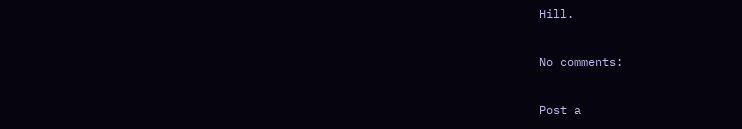Hill.

No comments:

Post a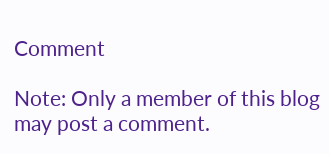Comment

Note: Only a member of this blog may post a comment.